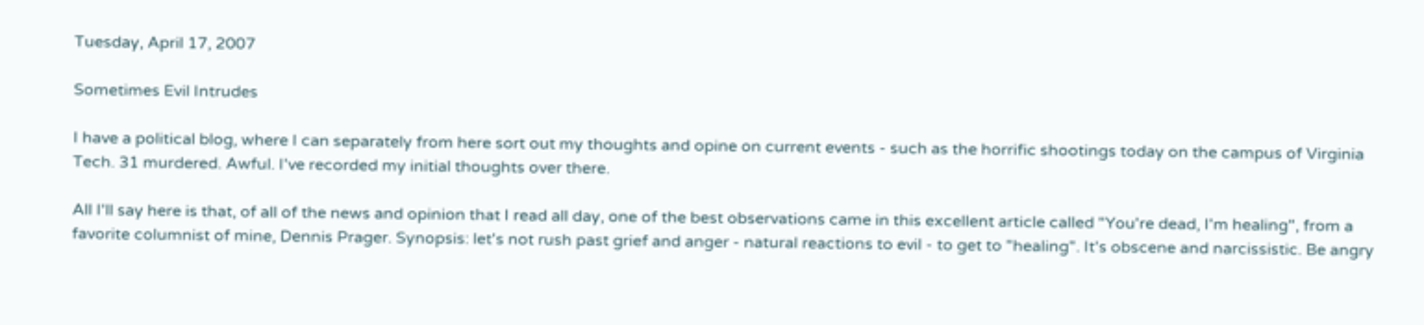Tuesday, April 17, 2007

Sometimes Evil Intrudes

I have a political blog, where I can separately from here sort out my thoughts and opine on current events - such as the horrific shootings today on the campus of Virginia Tech. 31 murdered. Awful. I've recorded my initial thoughts over there.

All I'll say here is that, of all of the news and opinion that I read all day, one of the best observations came in this excellent article called "You're dead, I'm healing", from a favorite columnist of mine, Dennis Prager. Synopsis: let's not rush past grief and anger - natural reactions to evil - to get to "healing". It's obscene and narcissistic. Be angry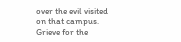over the evil visited on that campus. Grieve for the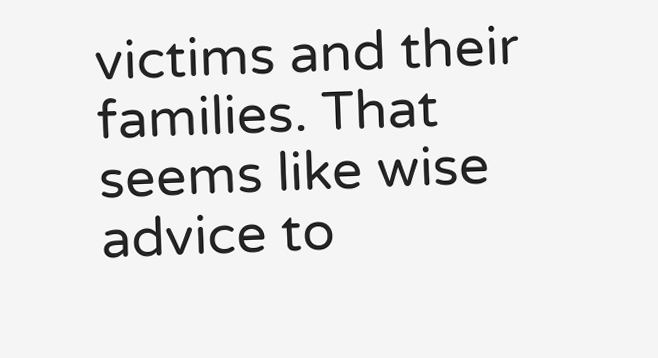victims and their families. That seems like wise advice to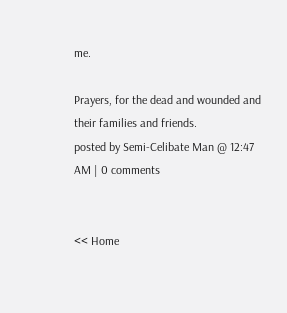me.

Prayers, for the dead and wounded and their families and friends.
posted by Semi-Celibate Man @ 12:47 AM | 0 comments


<< Home